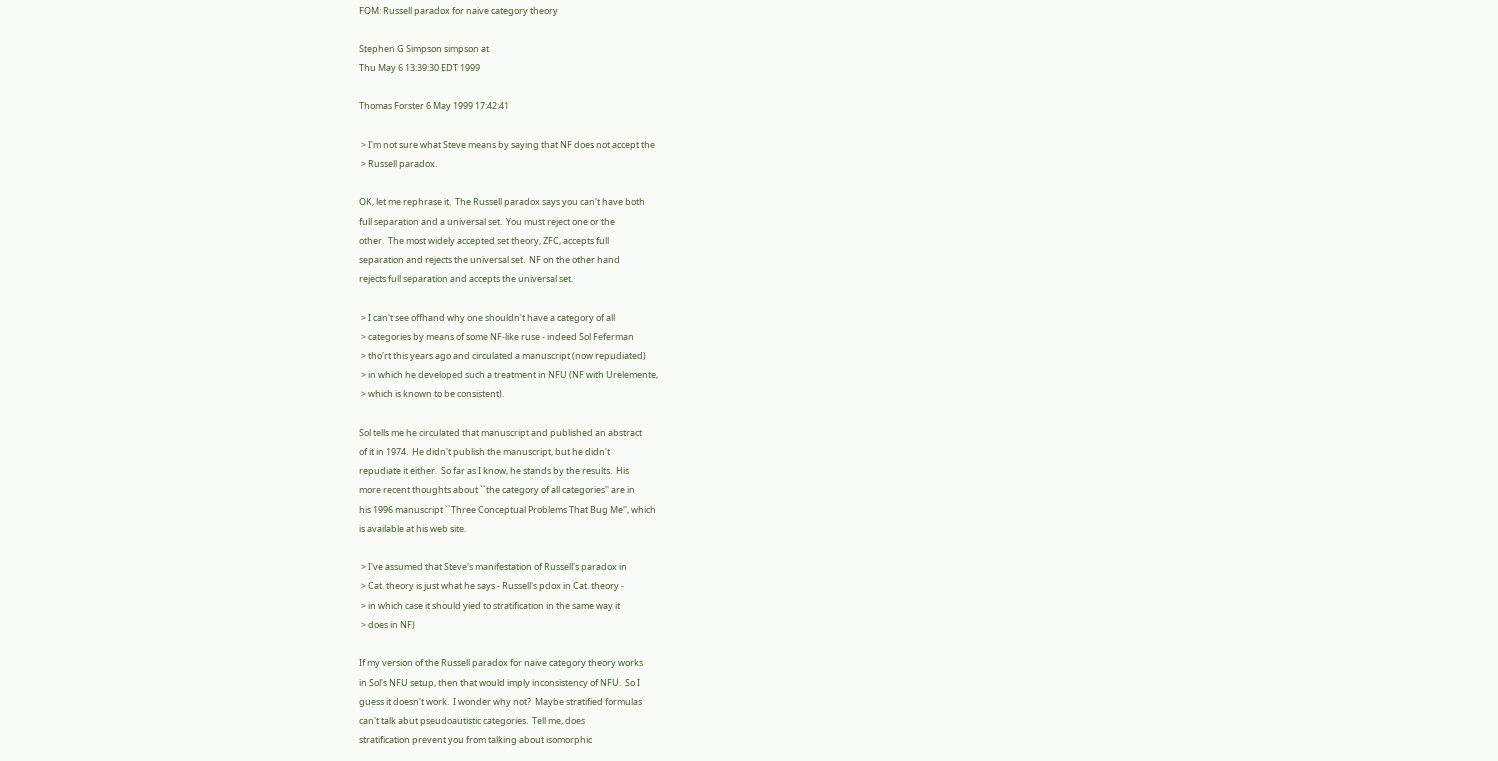FOM: Russell paradox for naive category theory

Stephen G Simpson simpson at
Thu May 6 13:39:30 EDT 1999

Thomas Forster 6 May 1999 17:42:41

 > I'm not sure what Steve means by saying that NF does not accept the
 > Russell paradox.

OK, let me rephrase it.  The Russell paradox says you can't have both
full separation and a universal set.  You must reject one or the
other.  The most widely accepted set theory, ZFC, accepts full
separation and rejects the universal set.  NF on the other hand
rejects full separation and accepts the universal set.

 > I can't see offhand why one shouldn't have a category of all
 > categories by means of some NF-like ruse - indeed Sol Feferman
 > tho'rt this years ago and circulated a manuscript (now repudiated)
 > in which he developed such a treatment in NFU (NF with Urelemente,
 > which is known to be consistent).

Sol tells me he circulated that manuscript and published an abstract
of it in 1974.  He didn't publish the manuscript, but he didn't
repudiate it either.  So far as I know, he stands by the results.  His
more recent thoughts about ``the category of all categories'' are in
his 1996 manuscript ``Three Conceptual Problems That Bug Me'', which
is available at his web site.

 > I've assumed that Steve's manifestation of Russell's paradox in
 > Cat. theory is just what he says - Russell's pdox in Cat. theory -
 > in which case it should yied to stratification in the same way it
 > does in NF)

If my version of the Russell paradox for naive category theory works
in Sol's NFU setup, then that would imply inconsistency of NFU.  So I
guess it doesn't work.  I wonder why not?  Maybe stratified formulas
can't talk abut pseudoautistic categories.  Tell me, does
stratification prevent you from talking about isomorphic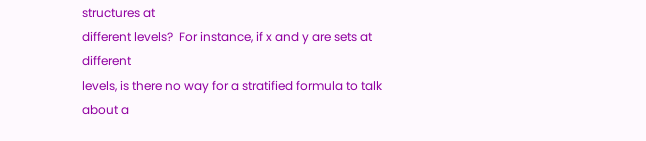structures at
different levels?  For instance, if x and y are sets at different
levels, is there no way for a stratified formula to talk about a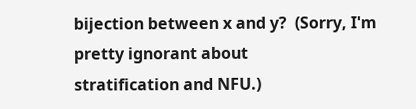bijection between x and y?  (Sorry, I'm pretty ignorant about
stratification and NFU.)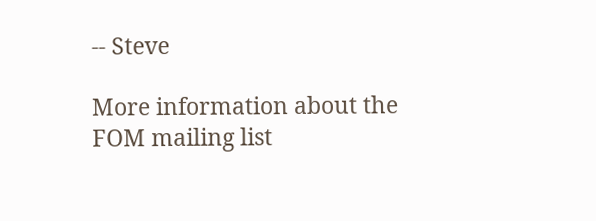-- Steve

More information about the FOM mailing list